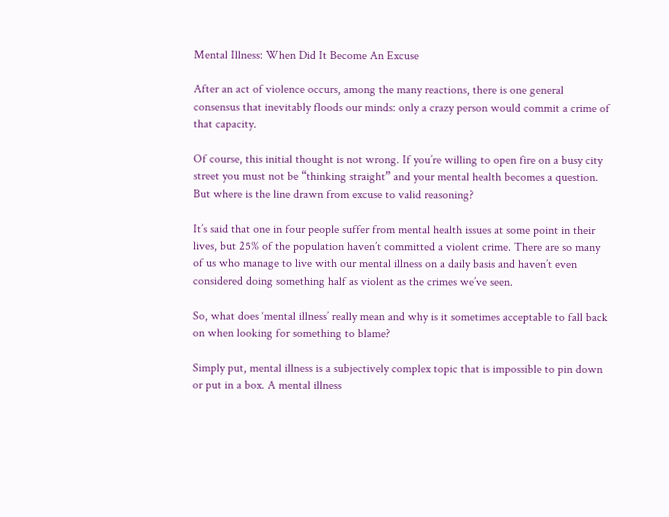Mental Illness: When Did It Become An Excuse

After an act of violence occurs, among the many reactions, there is one general consensus that inevitably floods our minds: only a crazy person would commit a crime of that capacity.

Of course, this initial thought is not wrong. If you’re willing to open fire on a busy city street you must not be “thinking straight” and your mental health becomes a question. But where is the line drawn from excuse to valid reasoning?

It’s said that one in four people suffer from mental health issues at some point in their lives, but 25% of the population haven’t committed a violent crime. There are so many of us who manage to live with our mental illness on a daily basis and haven’t even considered doing something half as violent as the crimes we’ve seen.

So, what does ‘mental illness’ really mean and why is it sometimes acceptable to fall back on when looking for something to blame?

Simply put, mental illness is a subjectively complex topic that is impossible to pin down or put in a box. A mental illness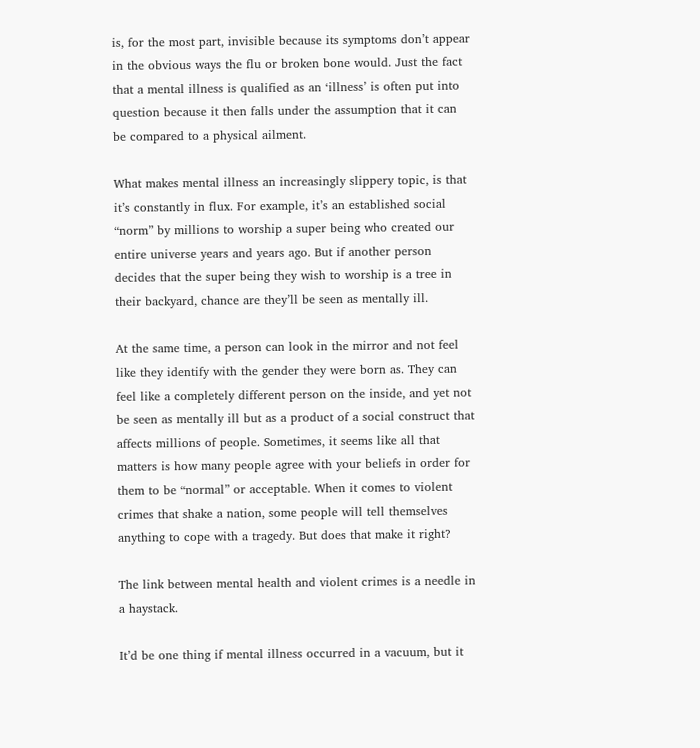is, for the most part, invisible because its symptoms don’t appear in the obvious ways the flu or broken bone would. Just the fact that a mental illness is qualified as an ‘illness’ is often put into question because it then falls under the assumption that it can be compared to a physical ailment.

What makes mental illness an increasingly slippery topic, is that it’s constantly in flux. For example, it’s an established social “norm” by millions to worship a super being who created our entire universe years and years ago. But if another person decides that the super being they wish to worship is a tree in their backyard, chance are they’ll be seen as mentally ill.

At the same time, a person can look in the mirror and not feel like they identify with the gender they were born as. They can feel like a completely different person on the inside, and yet not be seen as mentally ill but as a product of a social construct that affects millions of people. Sometimes, it seems like all that matters is how many people agree with your beliefs in order for them to be “normal” or acceptable. When it comes to violent crimes that shake a nation, some people will tell themselves anything to cope with a tragedy. But does that make it right?

The link between mental health and violent crimes is a needle in a haystack.

It’d be one thing if mental illness occurred in a vacuum, but it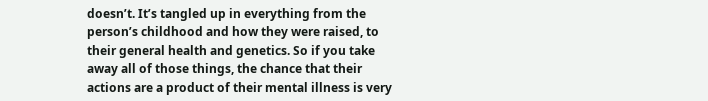doesn’t. It’s tangled up in everything from the person’s childhood and how they were raised, to their general health and genetics. So if you take away all of those things, the chance that their actions are a product of their mental illness is very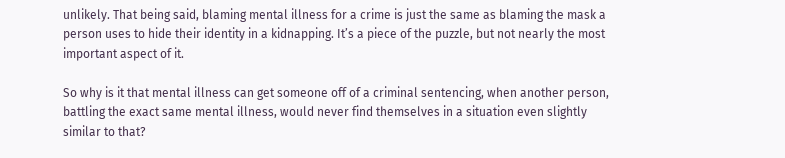unlikely. That being said, blaming mental illness for a crime is just the same as blaming the mask a person uses to hide their identity in a kidnapping. It’s a piece of the puzzle, but not nearly the most important aspect of it.

So why is it that mental illness can get someone off of a criminal sentencing, when another person, battling the exact same mental illness, would never find themselves in a situation even slightly similar to that?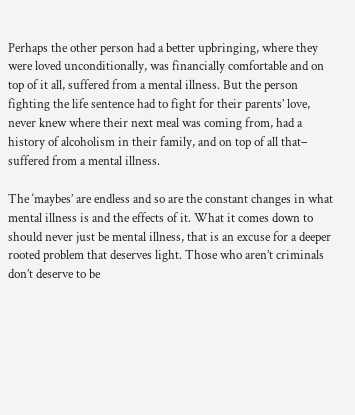Perhaps the other person had a better upbringing, where they were loved unconditionally, was financially comfortable and on top of it all, suffered from a mental illness. But the person fighting the life sentence had to fight for their parents’ love, never knew where their next meal was coming from, had a history of alcoholism in their family, and on top of all that– suffered from a mental illness.

The ‘maybes’ are endless and so are the constant changes in what mental illness is and the effects of it. What it comes down to should never just be mental illness, that is an excuse for a deeper rooted problem that deserves light. Those who aren’t criminals don’t deserve to be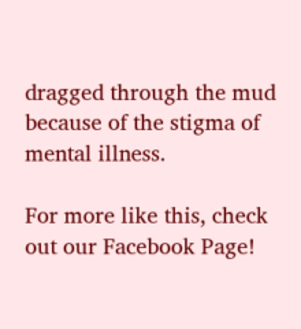dragged through the mud because of the stigma of mental illness.

For more like this, check out our Facebook Page!